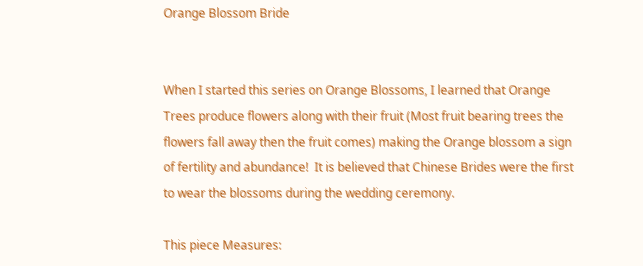Orange Blossom Bride


When I started this series on Orange Blossoms, I learned that Orange Trees produce flowers along with their fruit (Most fruit bearing trees the flowers fall away then the fruit comes) making the Orange blossom a sign of fertility and abundance!  It is believed that Chinese Brides were the first to wear the blossoms during the wedding ceremony.

This piece Measures: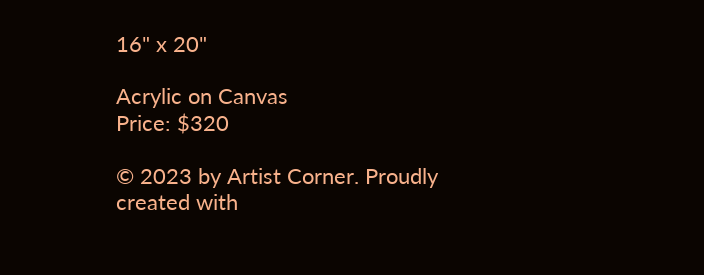16" x 20"

Acrylic on Canvas
Price: $320

© 2023 by Artist Corner. Proudly created with